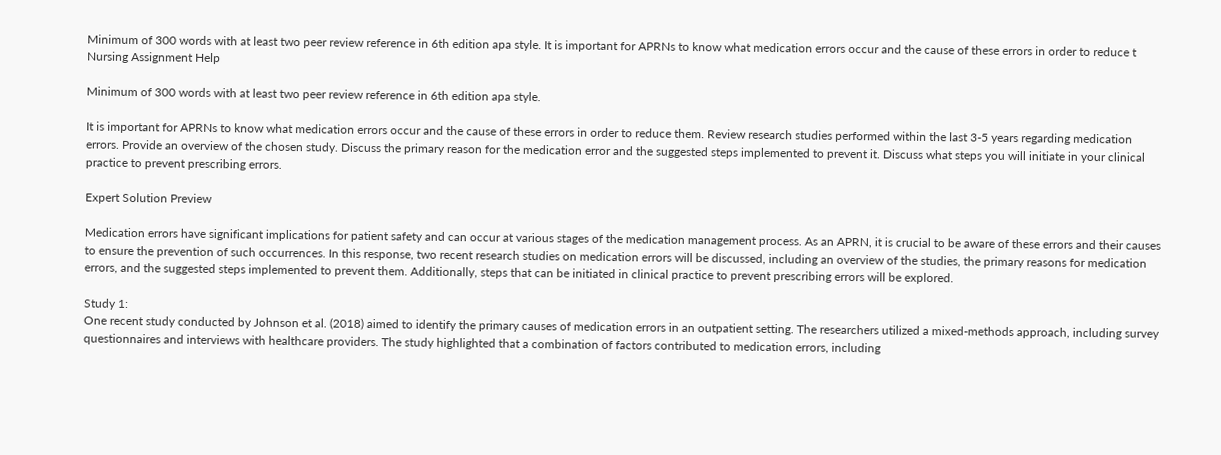Minimum of 300 words with at least two peer review reference in 6th edition apa style. It is important for APRNs to know what medication errors occur and the cause of these errors in order to reduce t Nursing Assignment Help

Minimum of 300 words with at least two peer review reference in 6th edition apa style.

It is important for APRNs to know what medication errors occur and the cause of these errors in order to reduce them. Review research studies performed within the last 3-5 years regarding medication errors. Provide an overview of the chosen study. Discuss the primary reason for the medication error and the suggested steps implemented to prevent it. Discuss what steps you will initiate in your clinical practice to prevent prescribing errors.

Expert Solution Preview

Medication errors have significant implications for patient safety and can occur at various stages of the medication management process. As an APRN, it is crucial to be aware of these errors and their causes to ensure the prevention of such occurrences. In this response, two recent research studies on medication errors will be discussed, including an overview of the studies, the primary reasons for medication errors, and the suggested steps implemented to prevent them. Additionally, steps that can be initiated in clinical practice to prevent prescribing errors will be explored.

Study 1:
One recent study conducted by Johnson et al. (2018) aimed to identify the primary causes of medication errors in an outpatient setting. The researchers utilized a mixed-methods approach, including survey questionnaires and interviews with healthcare providers. The study highlighted that a combination of factors contributed to medication errors, including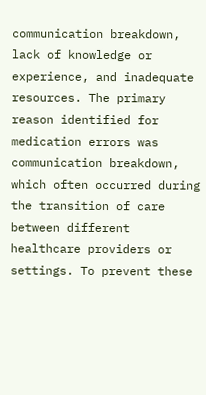communication breakdown, lack of knowledge or experience, and inadequate resources. The primary reason identified for medication errors was communication breakdown, which often occurred during the transition of care between different healthcare providers or settings. To prevent these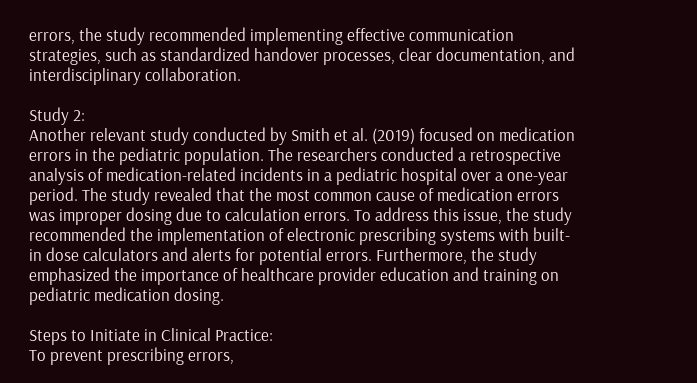errors, the study recommended implementing effective communication strategies, such as standardized handover processes, clear documentation, and interdisciplinary collaboration.

Study 2:
Another relevant study conducted by Smith et al. (2019) focused on medication errors in the pediatric population. The researchers conducted a retrospective analysis of medication-related incidents in a pediatric hospital over a one-year period. The study revealed that the most common cause of medication errors was improper dosing due to calculation errors. To address this issue, the study recommended the implementation of electronic prescribing systems with built-in dose calculators and alerts for potential errors. Furthermore, the study emphasized the importance of healthcare provider education and training on pediatric medication dosing.

Steps to Initiate in Clinical Practice:
To prevent prescribing errors,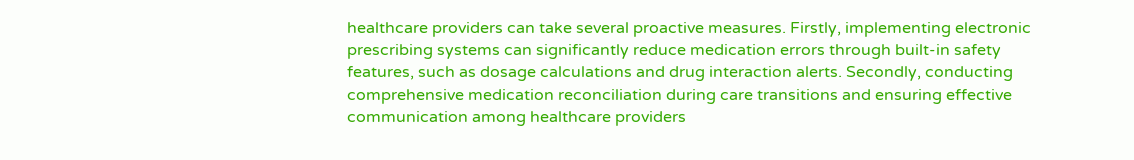healthcare providers can take several proactive measures. Firstly, implementing electronic prescribing systems can significantly reduce medication errors through built-in safety features, such as dosage calculations and drug interaction alerts. Secondly, conducting comprehensive medication reconciliation during care transitions and ensuring effective communication among healthcare providers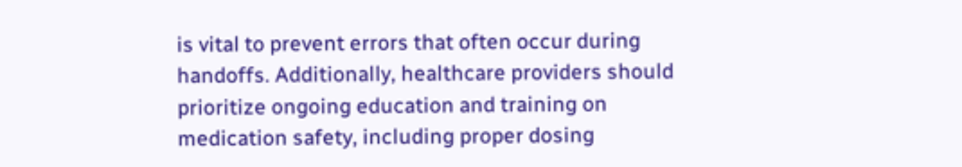is vital to prevent errors that often occur during handoffs. Additionally, healthcare providers should prioritize ongoing education and training on medication safety, including proper dosing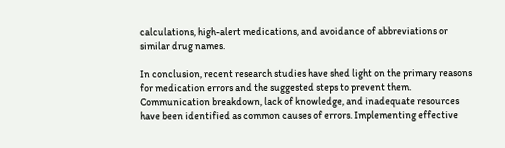calculations, high-alert medications, and avoidance of abbreviations or similar drug names.

In conclusion, recent research studies have shed light on the primary reasons for medication errors and the suggested steps to prevent them. Communication breakdown, lack of knowledge, and inadequate resources have been identified as common causes of errors. Implementing effective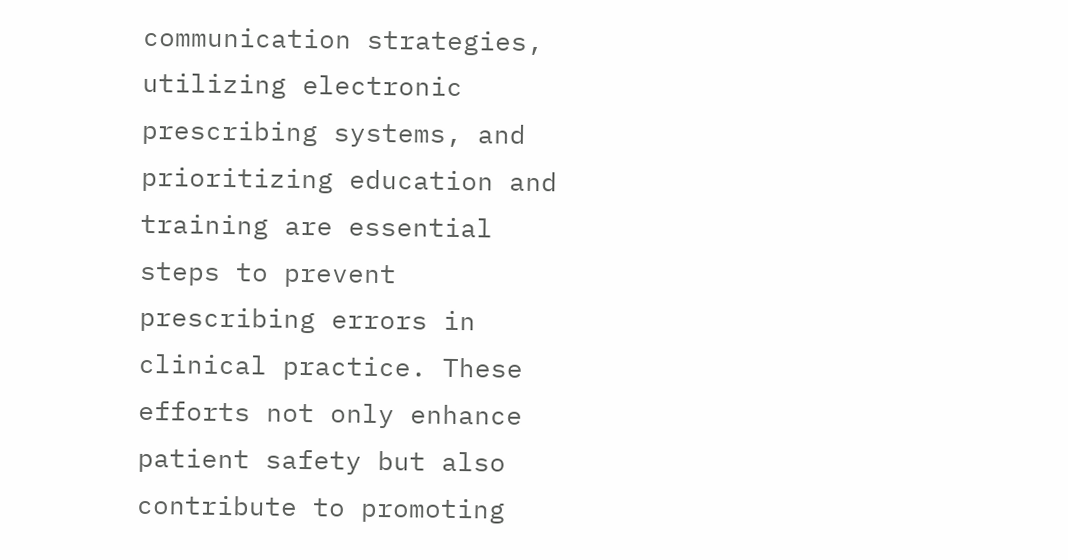communication strategies, utilizing electronic prescribing systems, and prioritizing education and training are essential steps to prevent prescribing errors in clinical practice. These efforts not only enhance patient safety but also contribute to promoting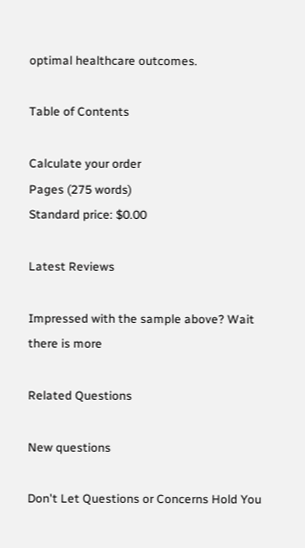optimal healthcare outcomes.

Table of Contents

Calculate your order
Pages (275 words)
Standard price: $0.00

Latest Reviews

Impressed with the sample above? Wait there is more

Related Questions

New questions

Don't Let Questions or Concerns Hold You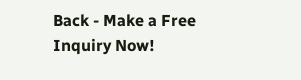Back - Make a Free Inquiry Now!